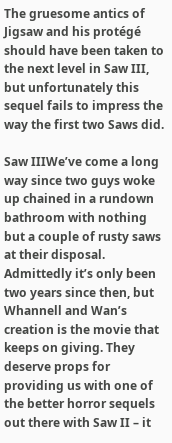The gruesome antics of Jigsaw and his protégé should have been taken to the next level in Saw III, but unfortunately this sequel fails to impress the way the first two Saws did.

Saw IIIWe’ve come a long way since two guys woke up chained in a rundown bathroom with nothing but a couple of rusty saws at their disposal. Admittedly it’s only been two years since then, but Whannell and Wan’s creation is the movie that keeps on giving. They deserve props for providing us with one of the better horror sequels out there with Saw II – it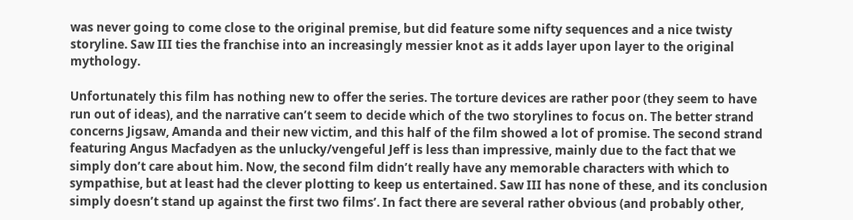was never going to come close to the original premise, but did feature some nifty sequences and a nice twisty storyline. Saw III ties the franchise into an increasingly messier knot as it adds layer upon layer to the original mythology.

Unfortunately this film has nothing new to offer the series. The torture devices are rather poor (they seem to have run out of ideas), and the narrative can’t seem to decide which of the two storylines to focus on. The better strand concerns Jigsaw, Amanda and their new victim, and this half of the film showed a lot of promise. The second strand featuring Angus Macfadyen as the unlucky/vengeful Jeff is less than impressive, mainly due to the fact that we simply don’t care about him. Now, the second film didn’t really have any memorable characters with which to sympathise, but at least had the clever plotting to keep us entertained. Saw III has none of these, and its conclusion simply doesn’t stand up against the first two films’. In fact there are several rather obvious (and probably other,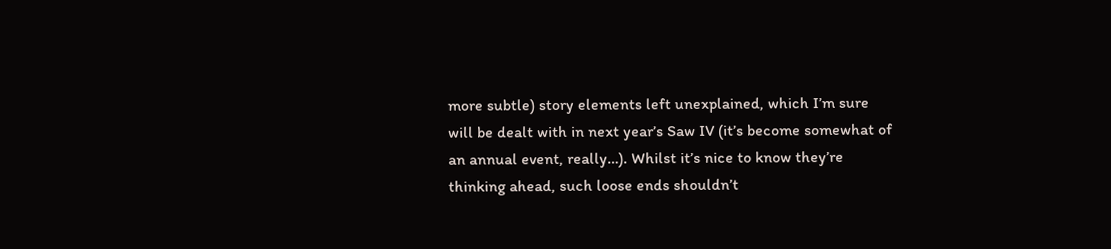more subtle) story elements left unexplained, which I’m sure will be dealt with in next year’s Saw IV (it’s become somewhat of an annual event, really…). Whilst it’s nice to know they’re thinking ahead, such loose ends shouldn’t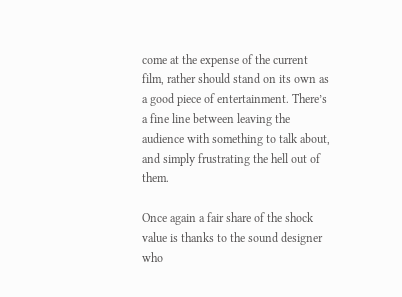come at the expense of the current film, rather should stand on its own as a good piece of entertainment. There’s a fine line between leaving the audience with something to talk about, and simply frustrating the hell out of them.

Once again a fair share of the shock value is thanks to the sound designer who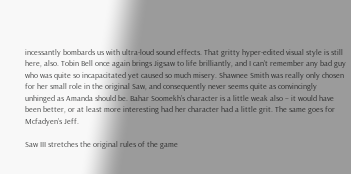incessantly bombards us with ultra-loud sound effects. That gritty hyper-edited visual style is still here, also. Tobin Bell once again brings Jigsaw to life brilliantly, and I can’t remember any bad guy who was quite so incapacitated yet caused so much misery. Shawnee Smith was really only chosen for her small role in the original Saw, and consequently never seems quite as convincingly unhinged as Amanda should be. Bahar Soomekh’s character is a little weak also – it would have been better, or at least more interesting had her character had a little grit. The same goes for Mcfadyen’s Jeff.

Saw III stretches the original rules of the game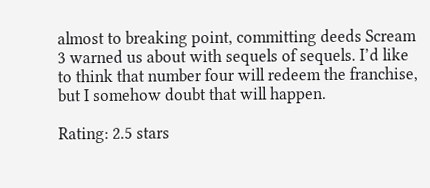almost to breaking point, committing deeds Scream 3 warned us about with sequels of sequels. I’d like to think that number four will redeem the franchise, but I somehow doubt that will happen.

Rating: 2.5 stars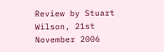Review by Stuart Wilson, 21st November 2006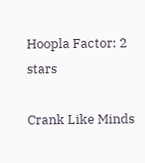Hoopla Factor: 2 stars

Crank Like Minds